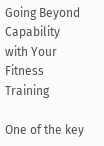Going Beyond Capability with Your Fitness Training

One of the key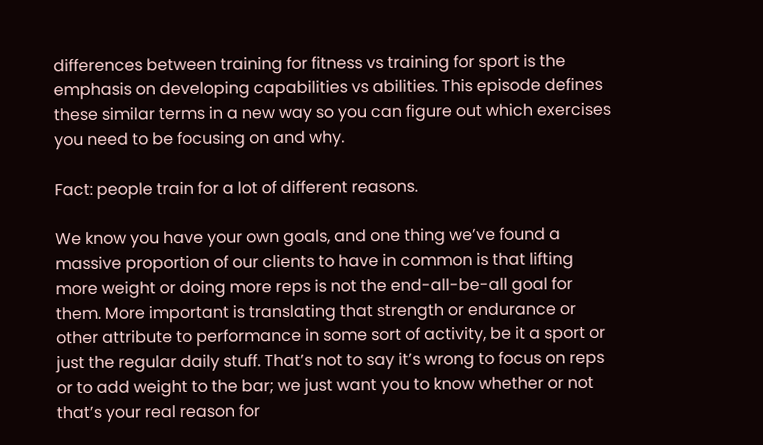differences between training for fitness vs training for sport is the emphasis on developing capabilities vs abilities. This episode defines these similar terms in a new way so you can figure out which exercises you need to be focusing on and why.

Fact: people train for a lot of different reasons.

We know you have your own goals, and one thing we’ve found a massive proportion of our clients to have in common is that lifting more weight or doing more reps is not the end-all-be-all goal for them. More important is translating that strength or endurance or other attribute to performance in some sort of activity, be it a sport or just the regular daily stuff. That’s not to say it’s wrong to focus on reps or to add weight to the bar; we just want you to know whether or not that’s your real reason for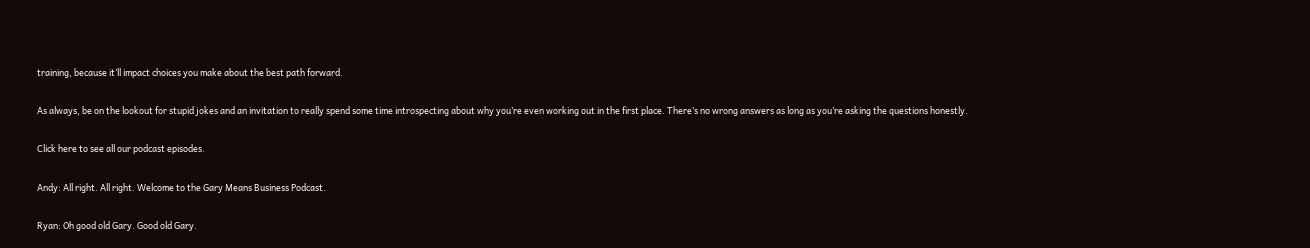training, because it’ll impact choices you make about the best path forward.

As always, be on the lookout for stupid jokes and an invitation to really spend some time introspecting about why you’re even working out in the first place. There’s no wrong answers as long as you’re asking the questions honestly.

Click here to see all our podcast episodes.

Andy: All right. All right. Welcome to the Gary Means Business Podcast.

Ryan: Oh good old Gary. Good old Gary.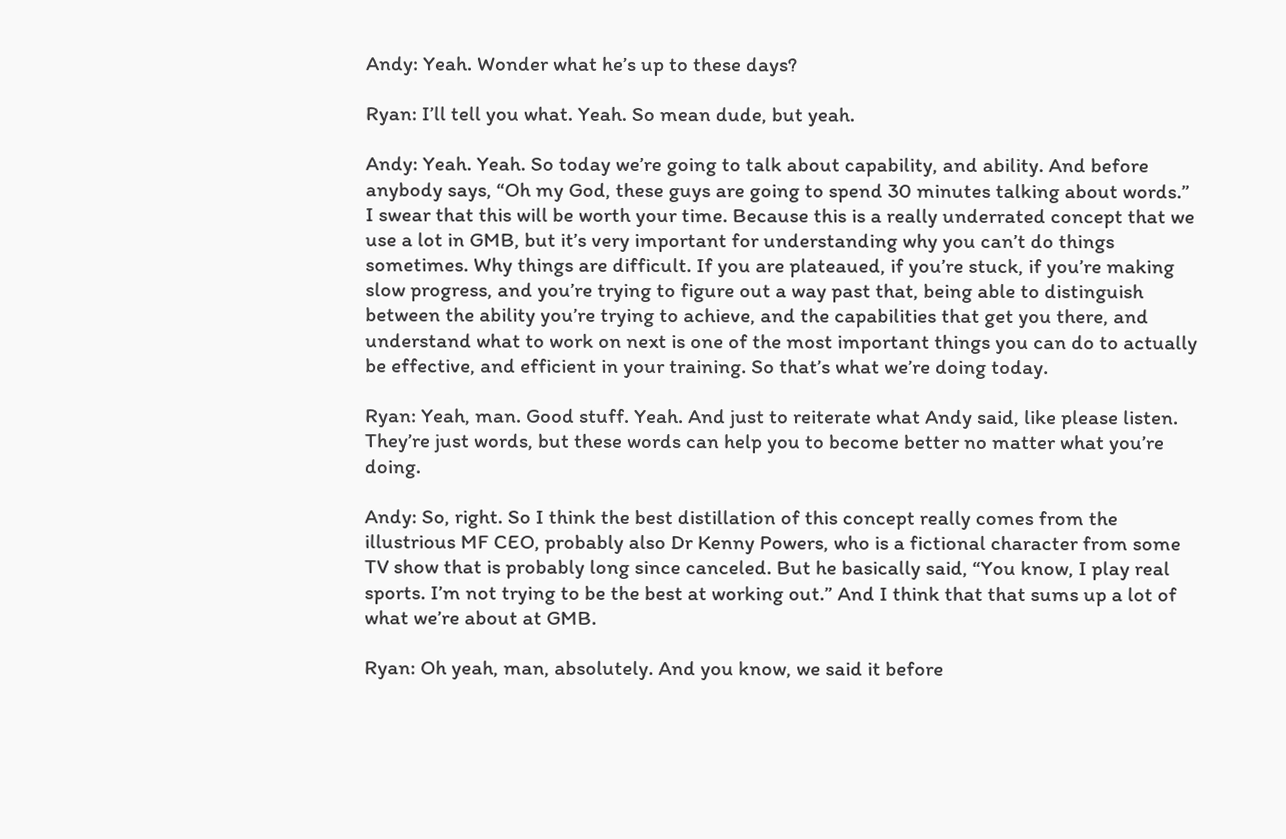Andy: Yeah. Wonder what he’s up to these days?

Ryan: I’ll tell you what. Yeah. So mean dude, but yeah.

Andy: Yeah. Yeah. So today we’re going to talk about capability, and ability. And before anybody says, “Oh my God, these guys are going to spend 30 minutes talking about words.” I swear that this will be worth your time. Because this is a really underrated concept that we use a lot in GMB, but it’s very important for understanding why you can’t do things sometimes. Why things are difficult. If you are plateaued, if you’re stuck, if you’re making slow progress, and you’re trying to figure out a way past that, being able to distinguish between the ability you’re trying to achieve, and the capabilities that get you there, and understand what to work on next is one of the most important things you can do to actually be effective, and efficient in your training. So that’s what we’re doing today.

Ryan: Yeah, man. Good stuff. Yeah. And just to reiterate what Andy said, like please listen. They’re just words, but these words can help you to become better no matter what you’re doing.

Andy: So, right. So I think the best distillation of this concept really comes from the illustrious MF CEO, probably also Dr Kenny Powers, who is a fictional character from some TV show that is probably long since canceled. But he basically said, “You know, I play real sports. I’m not trying to be the best at working out.” And I think that that sums up a lot of what we’re about at GMB.

Ryan: Oh yeah, man, absolutely. And you know, we said it before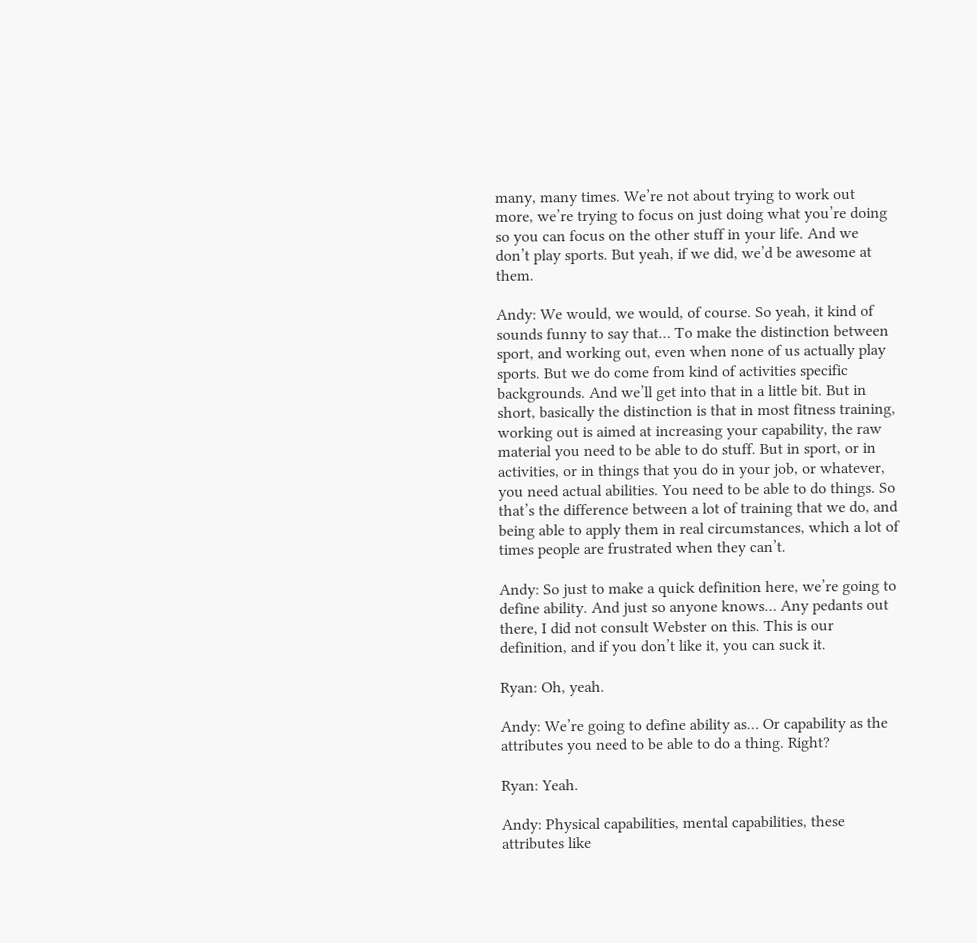many, many times. We’re not about trying to work out more, we’re trying to focus on just doing what you’re doing so you can focus on the other stuff in your life. And we don’t play sports. But yeah, if we did, we’d be awesome at them.

Andy: We would, we would, of course. So yeah, it kind of sounds funny to say that… To make the distinction between sport, and working out, even when none of us actually play sports. But we do come from kind of activities specific backgrounds. And we’ll get into that in a little bit. But in short, basically the distinction is that in most fitness training, working out is aimed at increasing your capability, the raw material you need to be able to do stuff. But in sport, or in activities, or in things that you do in your job, or whatever, you need actual abilities. You need to be able to do things. So that’s the difference between a lot of training that we do, and being able to apply them in real circumstances, which a lot of times people are frustrated when they can’t.

Andy: So just to make a quick definition here, we’re going to define ability. And just so anyone knows… Any pedants out there, I did not consult Webster on this. This is our definition, and if you don’t like it, you can suck it.

Ryan: Oh, yeah.

Andy: We’re going to define ability as… Or capability as the attributes you need to be able to do a thing. Right?

Ryan: Yeah.

Andy: Physical capabilities, mental capabilities, these attributes like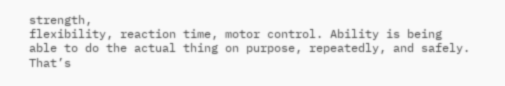strength,
flexibility, reaction time, motor control. Ability is being able to do the actual thing on purpose, repeatedly, and safely. That’s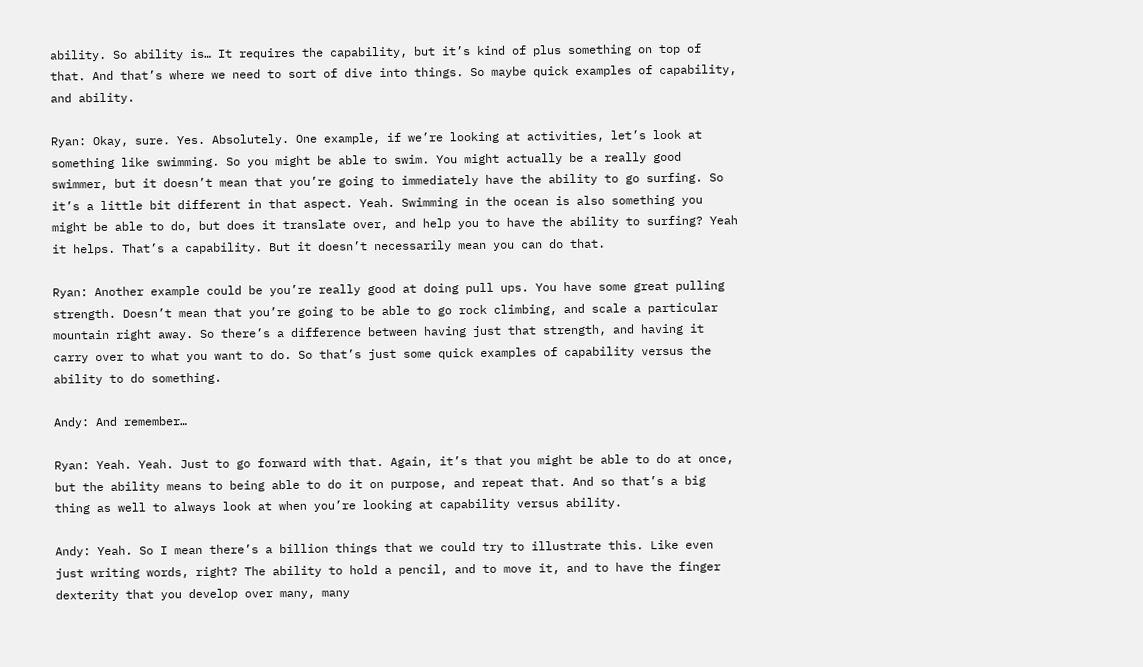ability. So ability is… It requires the capability, but it’s kind of plus something on top of that. And that’s where we need to sort of dive into things. So maybe quick examples of capability, and ability.

Ryan: Okay, sure. Yes. Absolutely. One example, if we’re looking at activities, let’s look at something like swimming. So you might be able to swim. You might actually be a really good swimmer, but it doesn’t mean that you’re going to immediately have the ability to go surfing. So it’s a little bit different in that aspect. Yeah. Swimming in the ocean is also something you might be able to do, but does it translate over, and help you to have the ability to surfing? Yeah it helps. That’s a capability. But it doesn’t necessarily mean you can do that.

Ryan: Another example could be you’re really good at doing pull ups. You have some great pulling strength. Doesn’t mean that you’re going to be able to go rock climbing, and scale a particular mountain right away. So there’s a difference between having just that strength, and having it carry over to what you want to do. So that’s just some quick examples of capability versus the ability to do something.

Andy: And remember…

Ryan: Yeah. Yeah. Just to go forward with that. Again, it’s that you might be able to do at once, but the ability means to being able to do it on purpose, and repeat that. And so that’s a big thing as well to always look at when you’re looking at capability versus ability.

Andy: Yeah. So I mean there’s a billion things that we could try to illustrate this. Like even just writing words, right? The ability to hold a pencil, and to move it, and to have the finger dexterity that you develop over many, many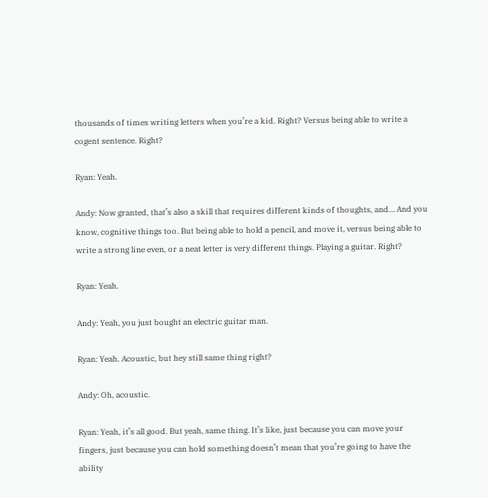thousands of times writing letters when you’re a kid. Right? Versus being able to write a cogent sentence. Right?

Ryan: Yeah.

Andy: Now granted, that’s also a skill that requires different kinds of thoughts, and… And you know, cognitive things too. But being able to hold a pencil, and move it, versus being able to write a strong line even, or a neat letter is very different things. Playing a guitar. Right?

Ryan: Yeah.

Andy: Yeah, you just bought an electric guitar man.

Ryan: Yeah. Acoustic, but hey still same thing right?

Andy: Oh, acoustic.

Ryan: Yeah, it’s all good. But yeah, same thing. It’s like, just because you can move your fingers, just because you can hold something doesn’t mean that you’re going to have the ability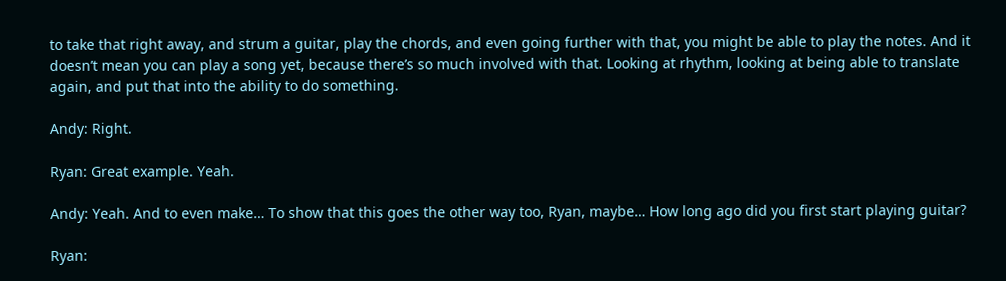to take that right away, and strum a guitar, play the chords, and even going further with that, you might be able to play the notes. And it doesn’t mean you can play a song yet, because there’s so much involved with that. Looking at rhythm, looking at being able to translate again, and put that into the ability to do something.

Andy: Right.

Ryan: Great example. Yeah.

Andy: Yeah. And to even make… To show that this goes the other way too, Ryan, maybe… How long ago did you first start playing guitar?

Ryan: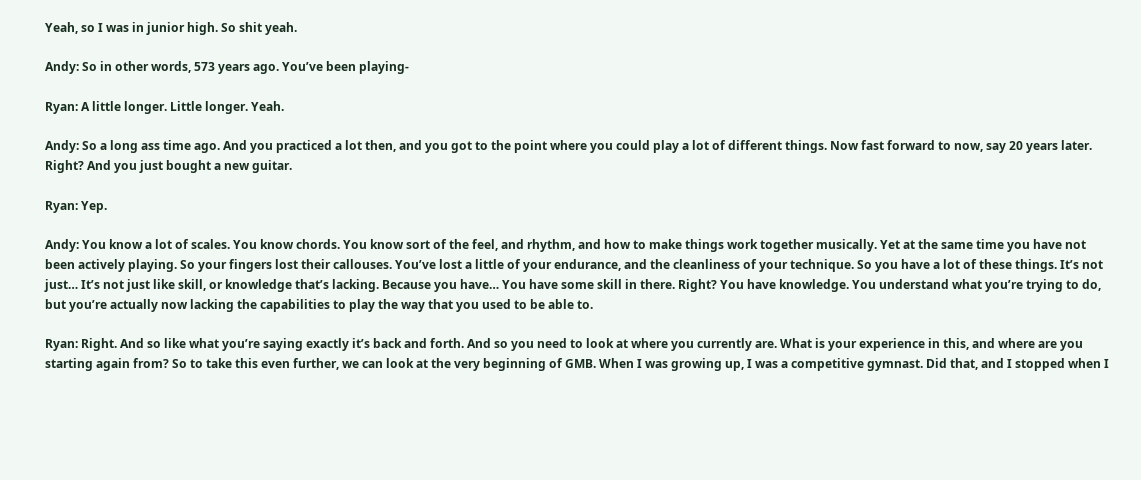Yeah, so I was in junior high. So shit yeah.

Andy: So in other words, 573 years ago. You’ve been playing-

Ryan: A little longer. Little longer. Yeah.

Andy: So a long ass time ago. And you practiced a lot then, and you got to the point where you could play a lot of different things. Now fast forward to now, say 20 years later. Right? And you just bought a new guitar.

Ryan: Yep.

Andy: You know a lot of scales. You know chords. You know sort of the feel, and rhythm, and how to make things work together musically. Yet at the same time you have not been actively playing. So your fingers lost their callouses. You’ve lost a little of your endurance, and the cleanliness of your technique. So you have a lot of these things. It’s not just… It’s not just like skill, or knowledge that’s lacking. Because you have… You have some skill in there. Right? You have knowledge. You understand what you’re trying to do, but you’re actually now lacking the capabilities to play the way that you used to be able to.

Ryan: Right. And so like what you’re saying exactly it’s back and forth. And so you need to look at where you currently are. What is your experience in this, and where are you starting again from? So to take this even further, we can look at the very beginning of GMB. When I was growing up, I was a competitive gymnast. Did that, and I stopped when I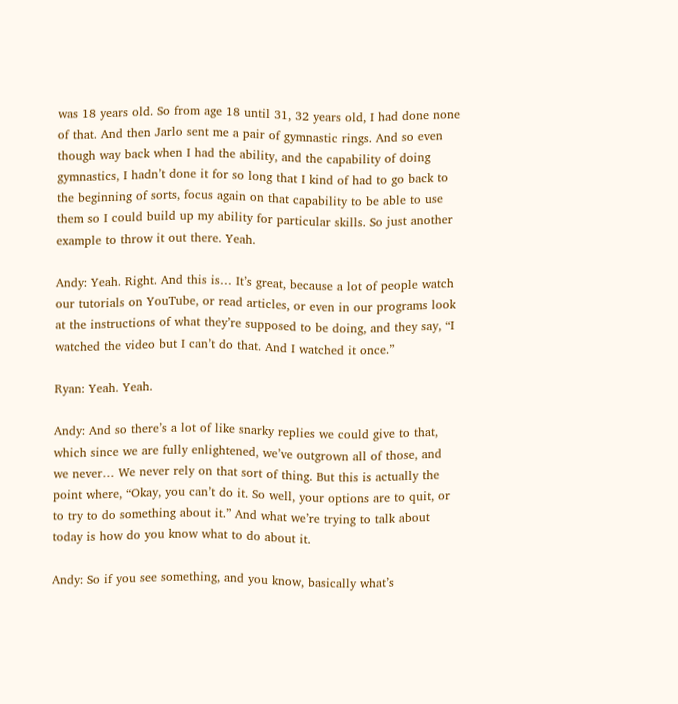was 18 years old. So from age 18 until 31, 32 years old, I had done none of that. And then Jarlo sent me a pair of gymnastic rings. And so even though way back when I had the ability, and the capability of doing gymnastics, I hadn’t done it for so long that I kind of had to go back to the beginning of sorts, focus again on that capability to be able to use them so I could build up my ability for particular skills. So just another example to throw it out there. Yeah.

Andy: Yeah. Right. And this is… It’s great, because a lot of people watch our tutorials on YouTube, or read articles, or even in our programs look at the instructions of what they’re supposed to be doing, and they say, “I watched the video but I can’t do that. And I watched it once.”

Ryan: Yeah. Yeah.

Andy: And so there’s a lot of like snarky replies we could give to that, which since we are fully enlightened, we’ve outgrown all of those, and we never… We never rely on that sort of thing. But this is actually the point where, “Okay, you can’t do it. So well, your options are to quit, or to try to do something about it.” And what we’re trying to talk about today is how do you know what to do about it.

Andy: So if you see something, and you know, basically what’s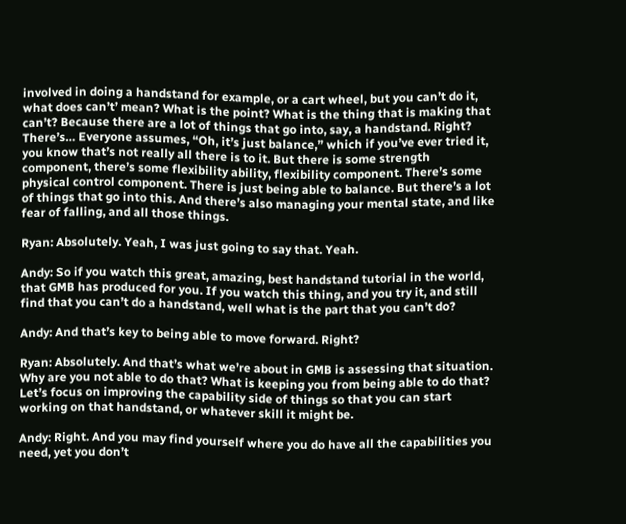involved in doing a handstand for example, or a cart wheel, but you can’t do it, what does can’t’ mean? What is the point? What is the thing that is making that can’t? Because there are a lot of things that go into, say, a handstand. Right? There’s… Everyone assumes, “Oh, it’s just balance,” which if you’ve ever tried it, you know that’s not really all there is to it. But there is some strength component, there’s some flexibility ability, flexibility component. There’s some physical control component. There is just being able to balance. But there’s a lot of things that go into this. And there’s also managing your mental state, and like fear of falling, and all those things.

Ryan: Absolutely. Yeah, I was just going to say that. Yeah.

Andy: So if you watch this great, amazing, best handstand tutorial in the world, that GMB has produced for you. If you watch this thing, and you try it, and still find that you can’t do a handstand, well what is the part that you can’t do?

Andy: And that’s key to being able to move forward. Right?

Ryan: Absolutely. And that’s what we’re about in GMB is assessing that situation. Why are you not able to do that? What is keeping you from being able to do that? Let’s focus on improving the capability side of things so that you can start working on that handstand, or whatever skill it might be.

Andy: Right. And you may find yourself where you do have all the capabilities you need, yet you don’t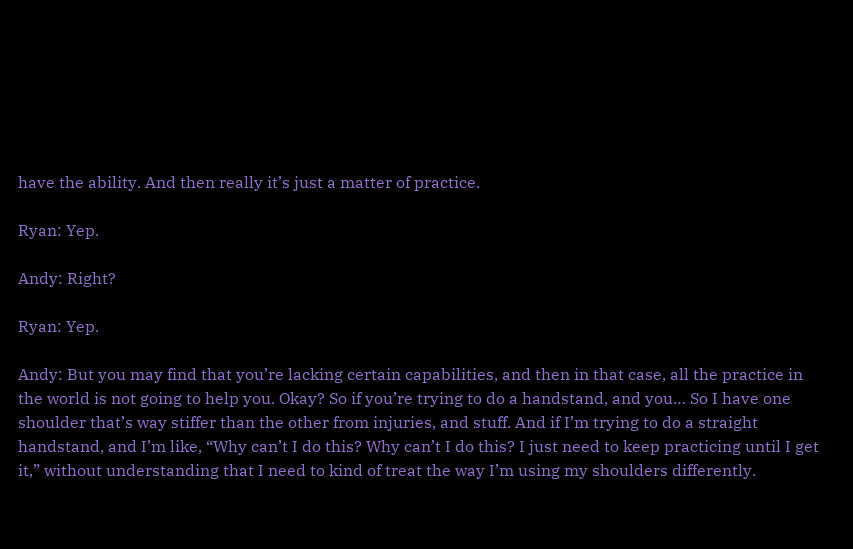have the ability. And then really it’s just a matter of practice.

Ryan: Yep.

Andy: Right?

Ryan: Yep.

Andy: But you may find that you’re lacking certain capabilities, and then in that case, all the practice in the world is not going to help you. Okay? So if you’re trying to do a handstand, and you… So I have one shoulder that’s way stiffer than the other from injuries, and stuff. And if I’m trying to do a straight handstand, and I’m like, “Why can’t I do this? Why can’t I do this? I just need to keep practicing until I get it,” without understanding that I need to kind of treat the way I’m using my shoulders differently.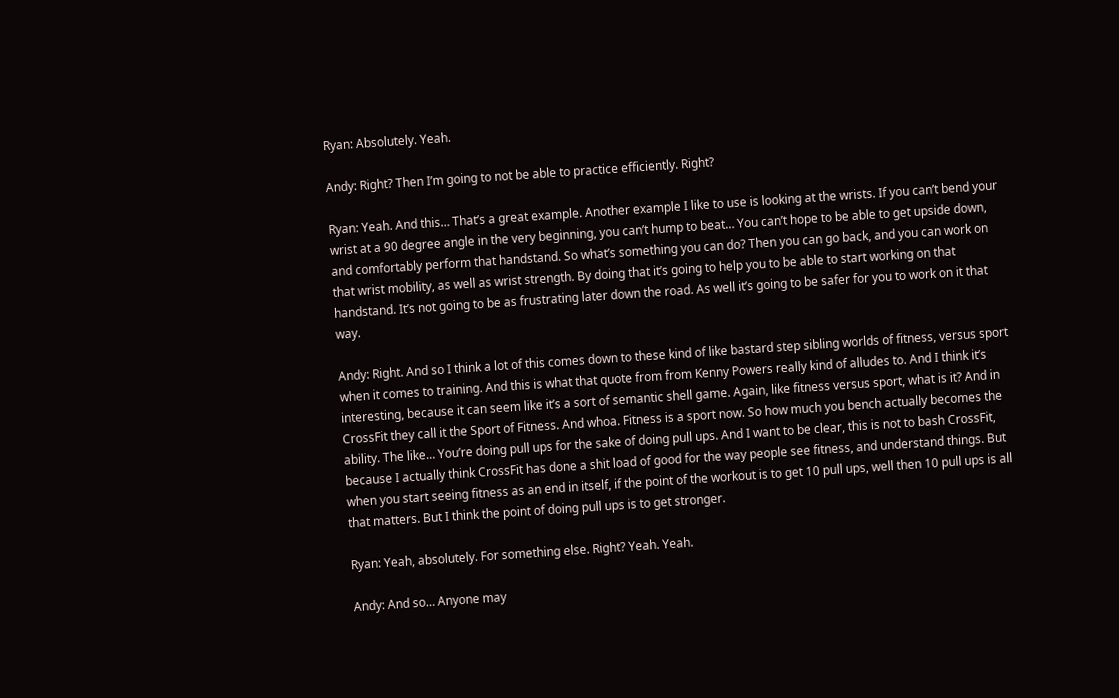Ryan: Absolutely. Yeah.

Andy: Right? Then I’m going to not be able to practice efficiently. Right?

Ryan: Yeah. And this… That’s a great example. Another example I like to use is looking at the wrists. If you can’t bend your wrist at a 90 degree angle in the very beginning, you can’t hump to beat… You can’t hope to be able to get upside down, and comfortably perform that handstand. So what’s something you can do? Then you can go back, and you can work on that wrist mobility, as well as wrist strength. By doing that it’s going to help you to be able to start working on that handstand. It’s not going to be as frustrating later down the road. As well it’s going to be safer for you to work on it that way.

Andy: Right. And so I think a lot of this comes down to these kind of like bastard step sibling worlds of fitness, versus sport when it comes to training. And this is what that quote from from Kenny Powers really kind of alludes to. And I think it’s interesting, because it can seem like it’s a sort of semantic shell game. Again, like fitness versus sport, what is it? And in CrossFit they call it the Sport of Fitness. And whoa. Fitness is a sport now. So how much you bench actually becomes the ability. The like… You’re doing pull ups for the sake of doing pull ups. And I want to be clear, this is not to bash CrossFit, because I actually think CrossFit has done a shit load of good for the way people see fitness, and understand things. But when you start seeing fitness as an end in itself, if the point of the workout is to get 10 pull ups, well then 10 pull ups is all that matters. But I think the point of doing pull ups is to get stronger.

Ryan: Yeah, absolutely. For something else. Right? Yeah. Yeah.

Andy: And so… Anyone may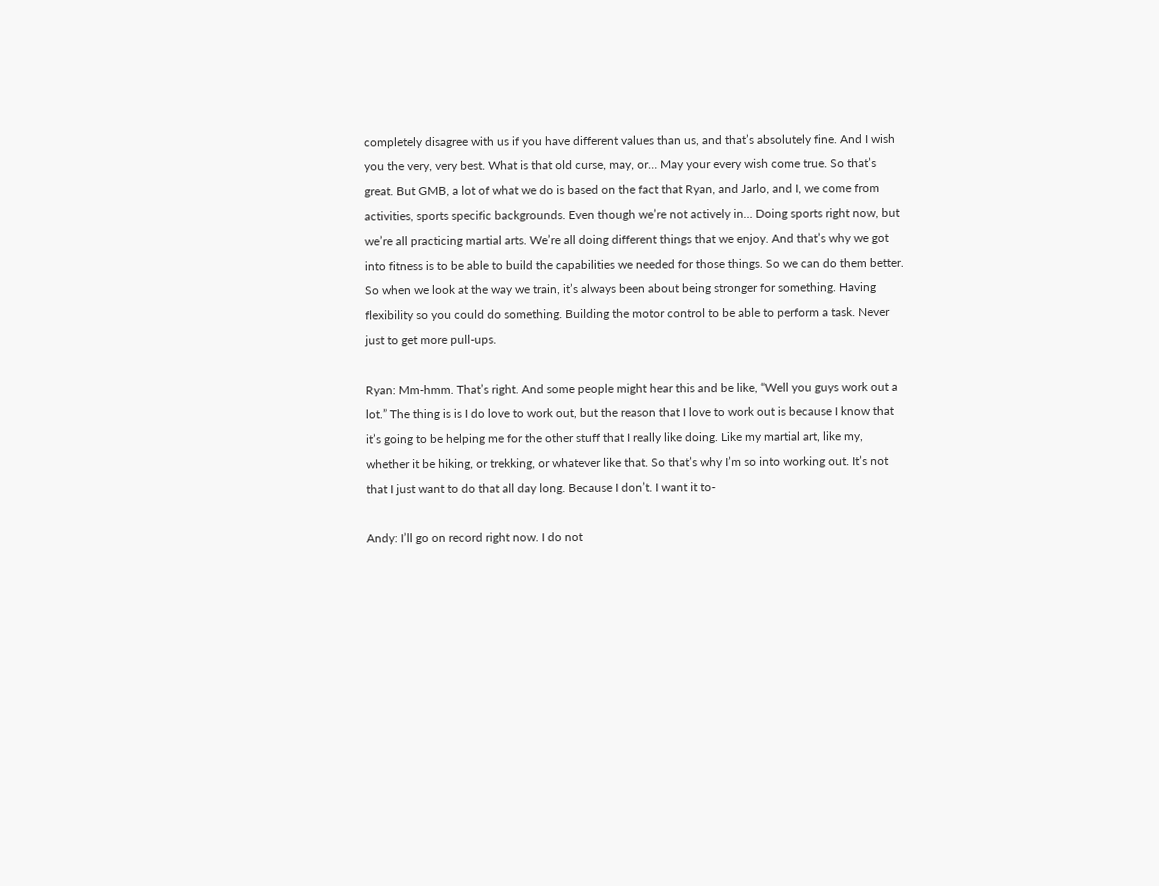completely disagree with us if you have different values than us, and that’s absolutely fine. And I wish you the very, very best. What is that old curse, may, or… May your every wish come true. So that’s great. But GMB, a lot of what we do is based on the fact that Ryan, and Jarlo, and I, we come from activities, sports specific backgrounds. Even though we’re not actively in… Doing sports right now, but we’re all practicing martial arts. We’re all doing different things that we enjoy. And that’s why we got into fitness is to be able to build the capabilities we needed for those things. So we can do them better. So when we look at the way we train, it’s always been about being stronger for something. Having flexibility so you could do something. Building the motor control to be able to perform a task. Never just to get more pull-ups.

Ryan: Mm-hmm. That’s right. And some people might hear this and be like, “Well you guys work out a lot.” The thing is is I do love to work out, but the reason that I love to work out is because I know that it’s going to be helping me for the other stuff that I really like doing. Like my martial art, like my, whether it be hiking, or trekking, or whatever like that. So that’s why I’m so into working out. It’s not that I just want to do that all day long. Because I don’t. I want it to-

Andy: I’ll go on record right now. I do not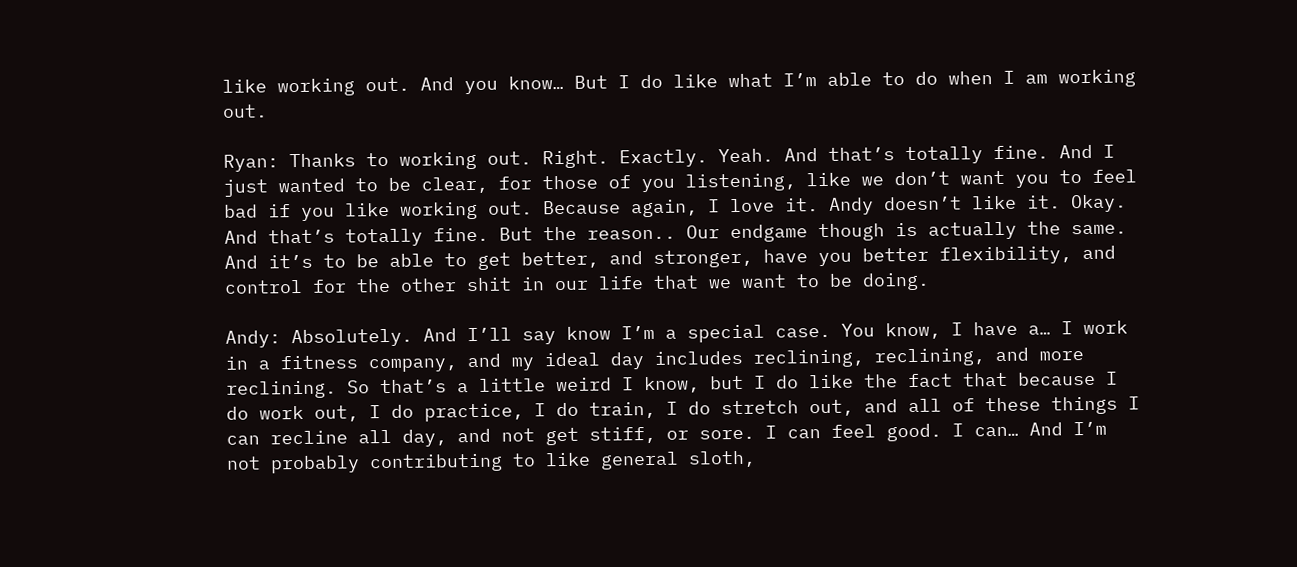like working out. And you know… But I do like what I’m able to do when I am working out.

Ryan: Thanks to working out. Right. Exactly. Yeah. And that’s totally fine. And I just wanted to be clear, for those of you listening, like we don’t want you to feel bad if you like working out. Because again, I love it. Andy doesn’t like it. Okay. And that’s totally fine. But the reason.. Our endgame though is actually the same. And it’s to be able to get better, and stronger, have you better flexibility, and control for the other shit in our life that we want to be doing.

Andy: Absolutely. And I’ll say know I’m a special case. You know, I have a… I work in a fitness company, and my ideal day includes reclining, reclining, and more reclining. So that’s a little weird I know, but I do like the fact that because I do work out, I do practice, I do train, I do stretch out, and all of these things I can recline all day, and not get stiff, or sore. I can feel good. I can… And I’m not probably contributing to like general sloth,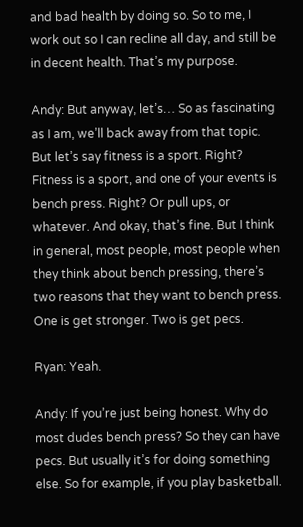and bad health by doing so. So to me, I work out so I can recline all day, and still be in decent health. That’s my purpose.

Andy: But anyway, let’s… So as fascinating as I am, we’ll back away from that topic. But let’s say fitness is a sport. Right? Fitness is a sport, and one of your events is bench press. Right? Or pull ups, or whatever. And okay, that’s fine. But I think in general, most people, most people when they think about bench pressing, there’s two reasons that they want to bench press. One is get stronger. Two is get pecs.

Ryan: Yeah.

Andy: If you’re just being honest. Why do most dudes bench press? So they can have pecs. But usually it’s for doing something else. So for example, if you play basketball.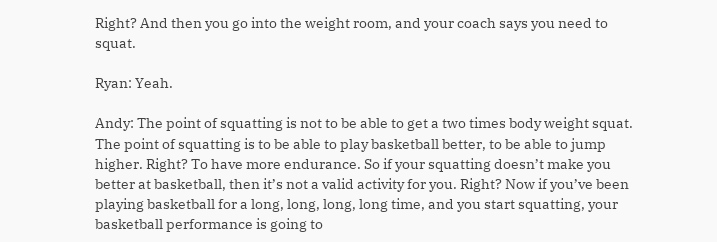Right? And then you go into the weight room, and your coach says you need to squat.

Ryan: Yeah.

Andy: The point of squatting is not to be able to get a two times body weight squat. The point of squatting is to be able to play basketball better, to be able to jump higher. Right? To have more endurance. So if your squatting doesn’t make you better at basketball, then it’s not a valid activity for you. Right? Now if you’ve been playing basketball for a long, long, long, long time, and you start squatting, your basketball performance is going to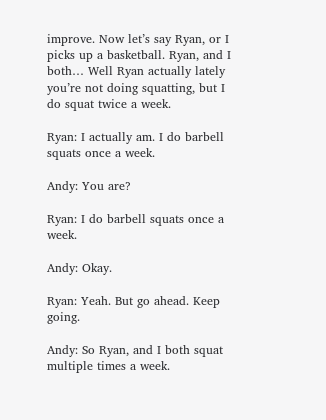improve. Now let’s say Ryan, or I picks up a basketball. Ryan, and I both… Well Ryan actually lately you’re not doing squatting, but I do squat twice a week.

Ryan: I actually am. I do barbell squats once a week.

Andy: You are?

Ryan: I do barbell squats once a week.

Andy: Okay.

Ryan: Yeah. But go ahead. Keep going.

Andy: So Ryan, and I both squat multiple times a week.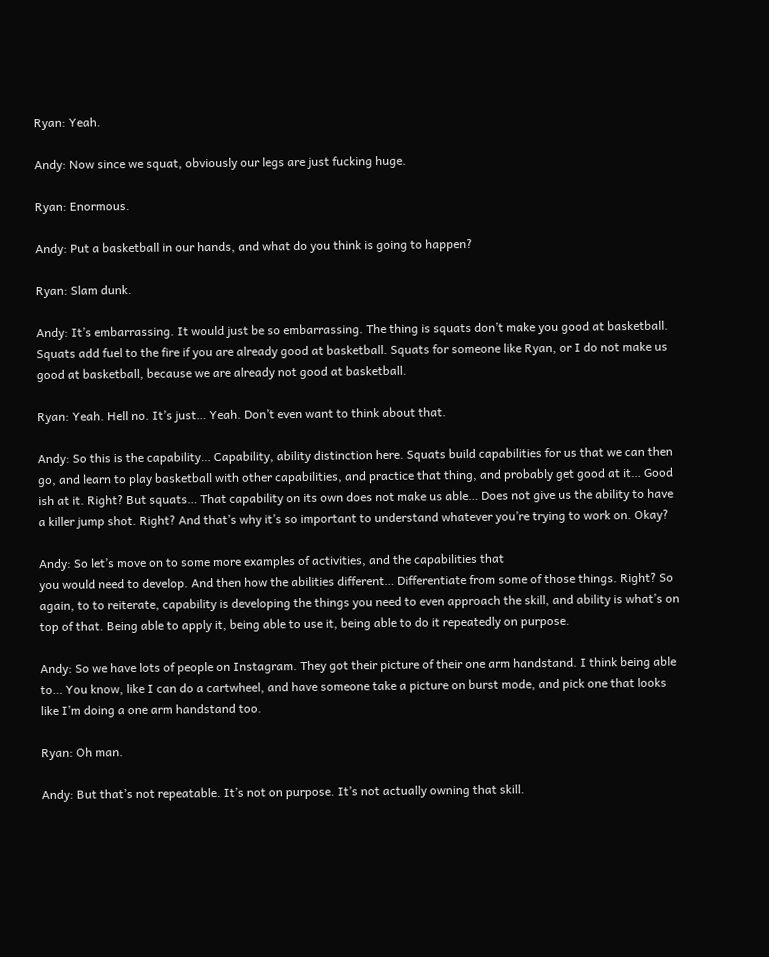Ryan: Yeah.

Andy: Now since we squat, obviously our legs are just fucking huge.

Ryan: Enormous.

Andy: Put a basketball in our hands, and what do you think is going to happen?

Ryan: Slam dunk.

Andy: It’s embarrassing. It would just be so embarrassing. The thing is squats don’t make you good at basketball. Squats add fuel to the fire if you are already good at basketball. Squats for someone like Ryan, or I do not make us good at basketball, because we are already not good at basketball.

Ryan: Yeah. Hell no. It’s just… Yeah. Don’t even want to think about that.

Andy: So this is the capability… Capability, ability distinction here. Squats build capabilities for us that we can then go, and learn to play basketball with other capabilities, and practice that thing, and probably get good at it… Good ish at it. Right? But squats… That capability on its own does not make us able… Does not give us the ability to have a killer jump shot. Right? And that’s why it’s so important to understand whatever you’re trying to work on. Okay?

Andy: So let’s move on to some more examples of activities, and the capabilities that
you would need to develop. And then how the abilities different… Differentiate from some of those things. Right? So again, to to reiterate, capability is developing the things you need to even approach the skill, and ability is what’s on top of that. Being able to apply it, being able to use it, being able to do it repeatedly on purpose.

Andy: So we have lots of people on Instagram. They got their picture of their one arm handstand. I think being able to… You know, like I can do a cartwheel, and have someone take a picture on burst mode, and pick one that looks like I’m doing a one arm handstand too.

Ryan: Oh man.

Andy: But that’s not repeatable. It’s not on purpose. It’s not actually owning that skill.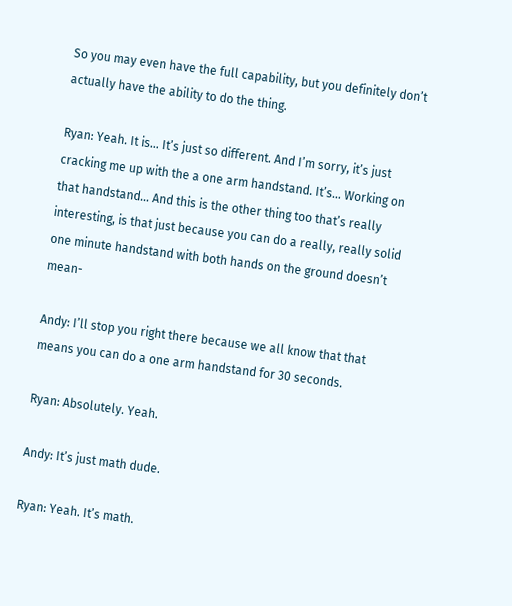So you may even have the full capability, but you definitely don’t actually have the ability to do the thing.

Ryan: Yeah. It is… It’s just so different. And I’m sorry, it’s just cracking me up with the a one arm handstand. It’s… Working on that handstand… And this is the other thing too that’s really interesting, is that just because you can do a really, really solid one minute handstand with both hands on the ground doesn’t mean-

Andy: I’ll stop you right there because we all know that that means you can do a one arm handstand for 30 seconds.

Ryan: Absolutely. Yeah.

Andy: It’s just math dude.

Ryan: Yeah. It’s math.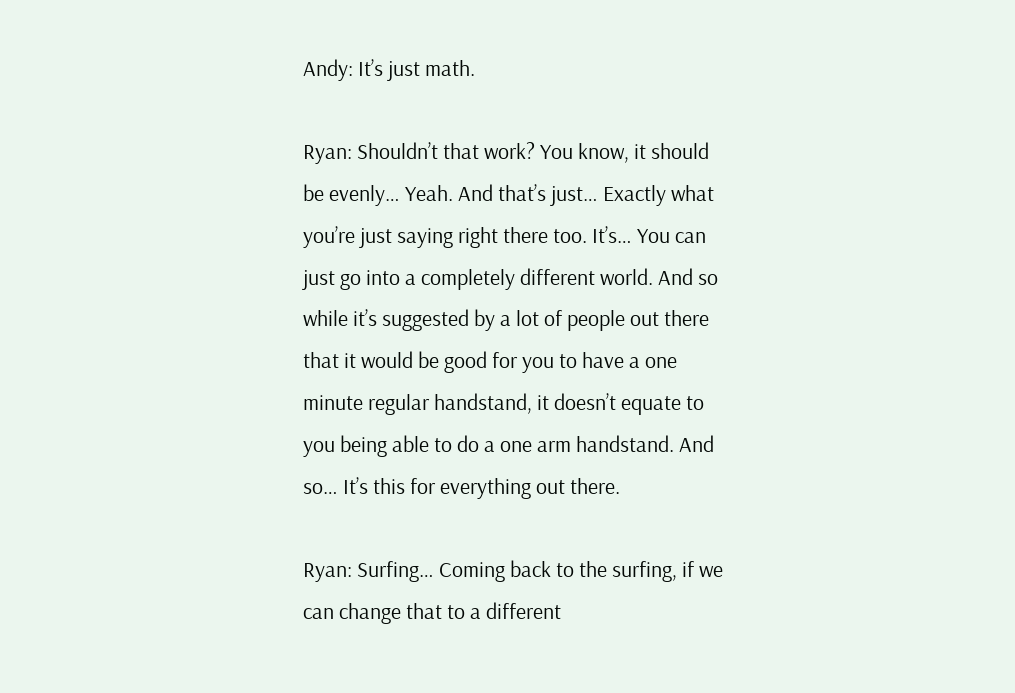Andy: It’s just math.

Ryan: Shouldn’t that work? You know, it should be evenly… Yeah. And that’s just… Exactly what you’re just saying right there too. It’s… You can just go into a completely different world. And so while it’s suggested by a lot of people out there that it would be good for you to have a one minute regular handstand, it doesn’t equate to you being able to do a one arm handstand. And so… It’s this for everything out there.

Ryan: Surfing… Coming back to the surfing, if we can change that to a different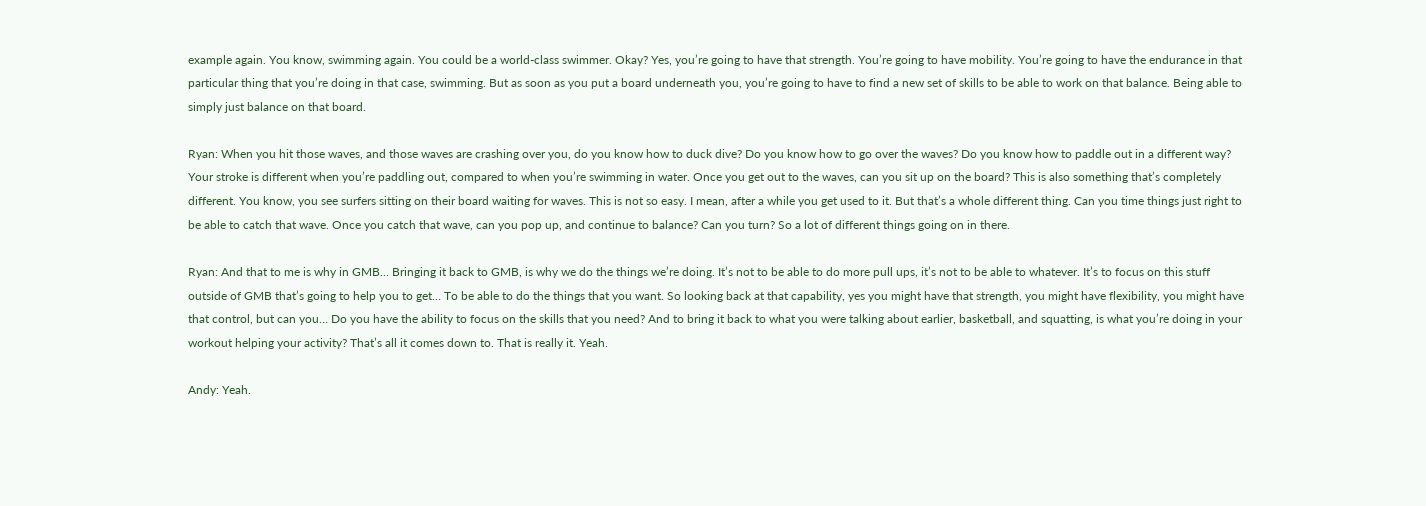example again. You know, swimming again. You could be a world-class swimmer. Okay? Yes, you’re going to have that strength. You’re going to have mobility. You’re going to have the endurance in that particular thing that you’re doing in that case, swimming. But as soon as you put a board underneath you, you’re going to have to find a new set of skills to be able to work on that balance. Being able to simply just balance on that board.

Ryan: When you hit those waves, and those waves are crashing over you, do you know how to duck dive? Do you know how to go over the waves? Do you know how to paddle out in a different way? Your stroke is different when you’re paddling out, compared to when you’re swimming in water. Once you get out to the waves, can you sit up on the board? This is also something that’s completely different. You know, you see surfers sitting on their board waiting for waves. This is not so easy. I mean, after a while you get used to it. But that’s a whole different thing. Can you time things just right to be able to catch that wave. Once you catch that wave, can you pop up, and continue to balance? Can you turn? So a lot of different things going on in there.

Ryan: And that to me is why in GMB… Bringing it back to GMB, is why we do the things we’re doing. It’s not to be able to do more pull ups, it’s not to be able to whatever. It’s to focus on this stuff outside of GMB that’s going to help you to get… To be able to do the things that you want. So looking back at that capability, yes you might have that strength, you might have flexibility, you might have that control, but can you… Do you have the ability to focus on the skills that you need? And to bring it back to what you were talking about earlier, basketball, and squatting, is what you’re doing in your workout helping your activity? That’s all it comes down to. That is really it. Yeah.

Andy: Yeah.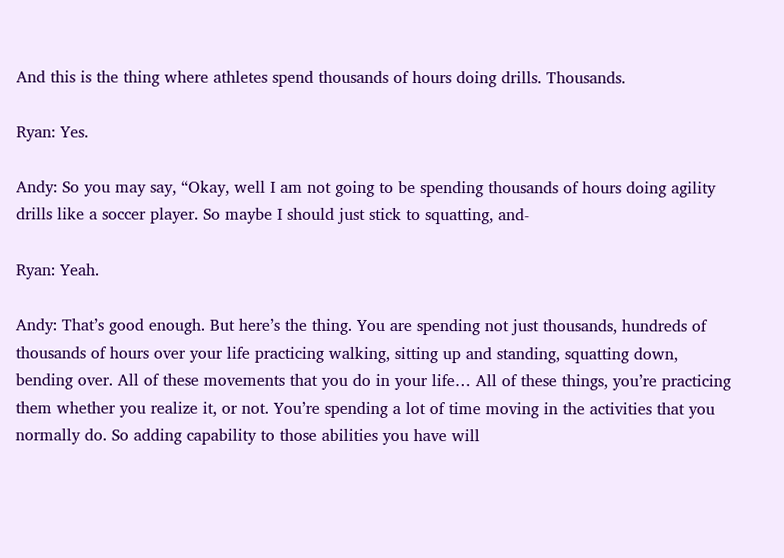And this is the thing where athletes spend thousands of hours doing drills. Thousands.

Ryan: Yes.

Andy: So you may say, “Okay, well I am not going to be spending thousands of hours doing agility drills like a soccer player. So maybe I should just stick to squatting, and-

Ryan: Yeah.

Andy: That’s good enough. But here’s the thing. You are spending not just thousands, hundreds of thousands of hours over your life practicing walking, sitting up and standing, squatting down, bending over. All of these movements that you do in your life… All of these things, you’re practicing them whether you realize it, or not. You’re spending a lot of time moving in the activities that you normally do. So adding capability to those abilities you have will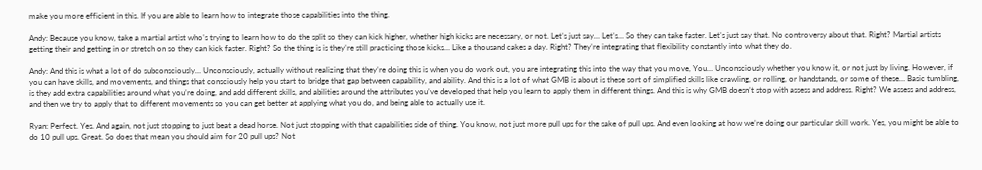make you more efficient in this. If you are able to learn how to integrate those capabilities into the thing.

Andy: Because you know, take a martial artist who’s trying to learn how to do the split so they can kick higher, whether high kicks are necessary, or not. Let’s just say… Let’s… So they can take faster. Let’s just say that. No controversy about that. Right? Martial artists getting their and getting in or stretch on so they can kick faster. Right? So the thing is is they’re still practicing those kicks… Like a thousand cakes a day. Right? They’re integrating that flexibility constantly into what they do.

Andy: And this is what a lot of do subconsciously… Unconsciously, actually without realizing that they’re doing this is when you do work out, you are integrating this into the way that you move, You… Unconsciously whether you know it, or not just by living. However, if you can have skills, and movements, and things that consciously help you start to bridge that gap between capability, and ability. And this is a lot of what GMB is about is these sort of simplified skills like crawling, or rolling, or handstands, or some of these… Basic tumbling, is they add extra capabilities around what you’re doing, and add different skills, and abilities around the attributes you’ve developed that help you learn to apply them in different things. And this is why GMB doesn’t stop with assess and address. Right? We assess and address, and then we try to apply that to different movements so you can get better at applying what you do, and being able to actually use it.

Ryan: Perfect. Yes. And again, not just stopping to just beat a dead horse. Not just stopping with that capabilities side of thing. You know, not just more pull ups for the sake of pull ups. And even looking at how we’re doing our particular skill work. Yes, you might be able to do 10 pull ups. Great. So does that mean you should aim for 20 pull ups? Not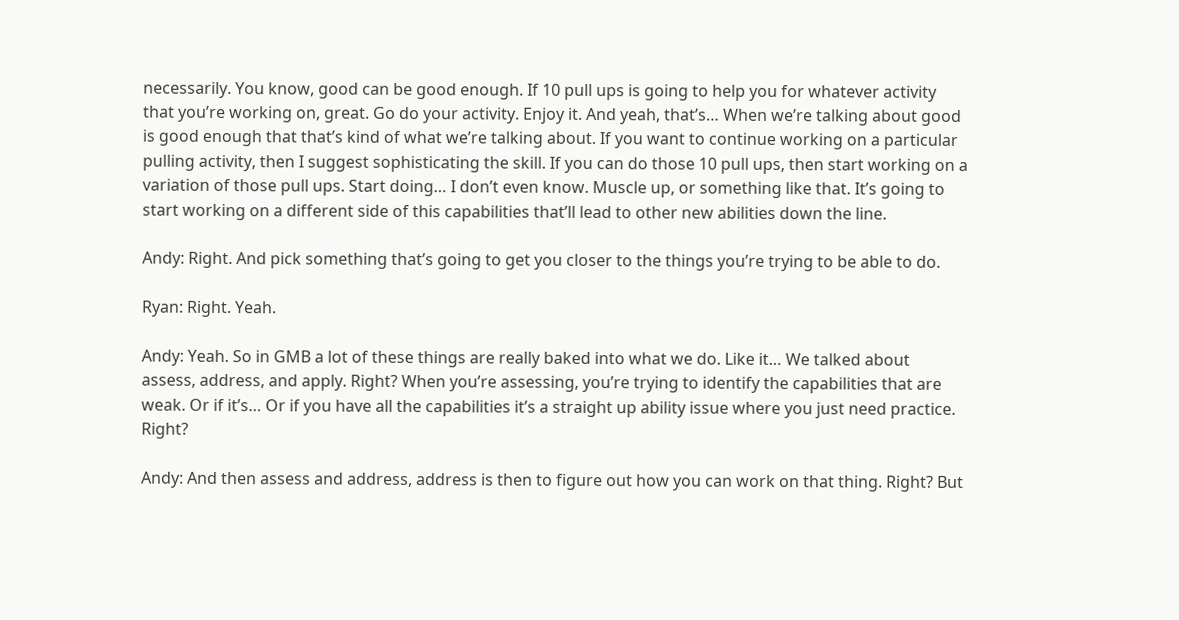necessarily. You know, good can be good enough. If 10 pull ups is going to help you for whatever activity that you’re working on, great. Go do your activity. Enjoy it. And yeah, that’s… When we’re talking about good is good enough that that’s kind of what we’re talking about. If you want to continue working on a particular pulling activity, then I suggest sophisticating the skill. If you can do those 10 pull ups, then start working on a variation of those pull ups. Start doing… I don’t even know. Muscle up, or something like that. It’s going to start working on a different side of this capabilities that’ll lead to other new abilities down the line.

Andy: Right. And pick something that’s going to get you closer to the things you’re trying to be able to do.

Ryan: Right. Yeah.

Andy: Yeah. So in GMB a lot of these things are really baked into what we do. Like it… We talked about assess, address, and apply. Right? When you’re assessing, you’re trying to identify the capabilities that are weak. Or if it’s… Or if you have all the capabilities it’s a straight up ability issue where you just need practice. Right?

Andy: And then assess and address, address is then to figure out how you can work on that thing. Right? But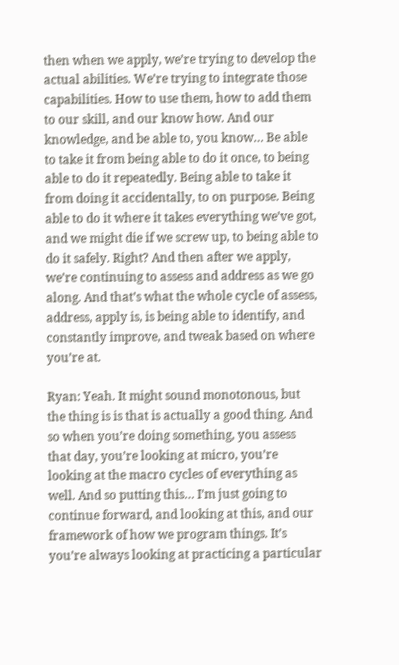then when we apply, we’re trying to develop the actual abilities. We’re trying to integrate those capabilities. How to use them, how to add them to our skill, and our know how. And our knowledge, and be able to, you know… Be able to take it from being able to do it once, to being able to do it repeatedly. Being able to take it from doing it accidentally, to on purpose. Being able to do it where it takes everything we’ve got, and we might die if we screw up, to being able to do it safely. Right? And then after we apply, we’re continuing to assess and address as we go along. And that’s what the whole cycle of assess, address, apply is, is being able to identify, and constantly improve, and tweak based on where you’re at.

Ryan: Yeah. It might sound monotonous, but the thing is is that is actually a good thing. And so when you’re doing something, you assess that day, you’re looking at micro, you’re looking at the macro cycles of everything as well. And so putting this… I’m just going to continue forward, and looking at this, and our framework of how we program things. It’s you’re always looking at practicing a particular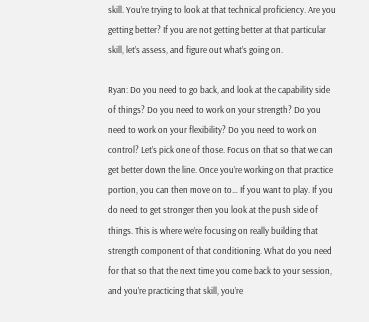skill. You’re trying to look at that technical proficiency. Are you getting better? If you are not getting better at that particular skill, let’s assess, and figure out what’s going on.

Ryan: Do you need to go back, and look at the capability side of things? Do you need to work on your strength? Do you need to work on your flexibility? Do you need to work on control? Let’s pick one of those. Focus on that so that we can get better down the line. Once you’re working on that practice portion, you can then move on to… If you want to play. If you do need to get stronger then you look at the push side of things. This is where we’re focusing on really building that strength component of that conditioning. What do you need for that so that the next time you come back to your session, and you’re practicing that skill, you’re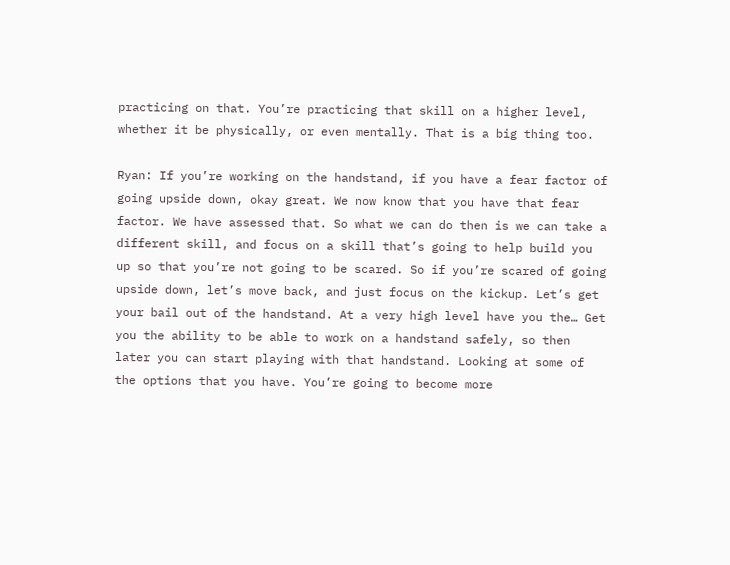practicing on that. You’re practicing that skill on a higher level, whether it be physically, or even mentally. That is a big thing too.

Ryan: If you’re working on the handstand, if you have a fear factor of going upside down, okay great. We now know that you have that fear factor. We have assessed that. So what we can do then is we can take a different skill, and focus on a skill that’s going to help build you up so that you’re not going to be scared. So if you’re scared of going upside down, let’s move back, and just focus on the kickup. Let’s get your bail out of the handstand. At a very high level have you the… Get you the ability to be able to work on a handstand safely, so then later you can start playing with that handstand. Looking at some of the options that you have. You’re going to become more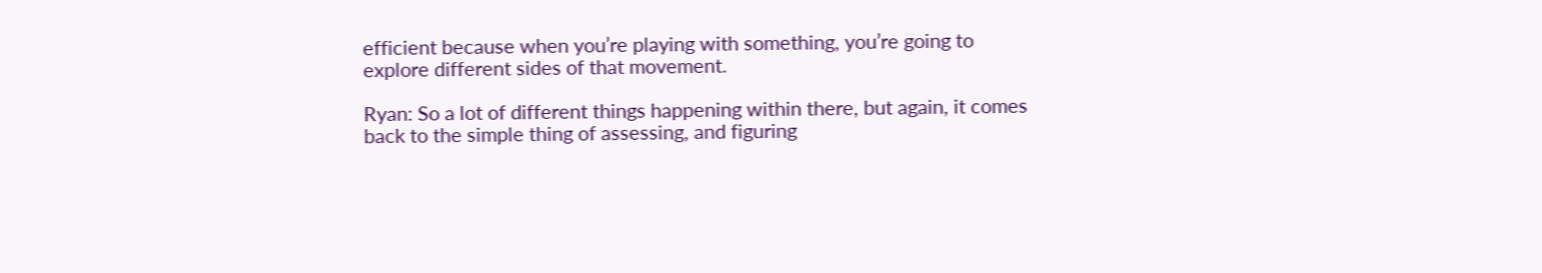efficient because when you’re playing with something, you’re going to explore different sides of that movement.

Ryan: So a lot of different things happening within there, but again, it comes back to the simple thing of assessing, and figuring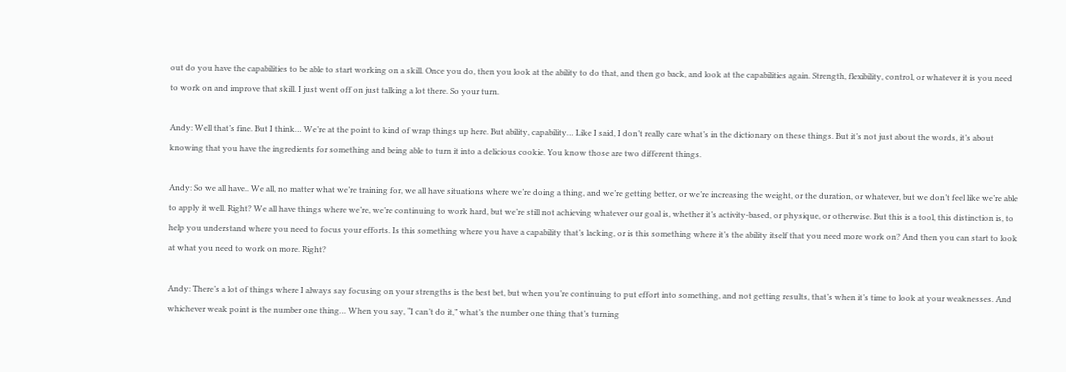out do you have the capabilities to be able to start working on a skill. Once you do, then you look at the ability to do that, and then go back, and look at the capabilities again. Strength, flexibility, control, or whatever it is you need to work on and improve that skill. I just went off on just talking a lot there. So your turn.

Andy: Well that’s fine. But I think… We’re at the point to kind of wrap things up here. But ability, capability… Like I said, I don’t really care what’s in the dictionary on these things. But it’s not just about the words, it’s about knowing that you have the ingredients for something and being able to turn it into a delicious cookie. You know those are two different things.

Andy: So we all have.. We all, no matter what we’re training for, we all have situations where we’re doing a thing, and we’re getting better, or we’re increasing the weight, or the duration, or whatever, but we don’t feel like we’re able to apply it well. Right? We all have things where we’re, we’re continuing to work hard, but we’re still not achieving whatever our goal is, whether it’s activity-based, or physique, or otherwise. But this is a tool, this distinction is, to help you understand where you need to focus your efforts. Is this something where you have a capability that’s lacking, or is this something where it’s the ability itself that you need more work on? And then you can start to look at what you need to work on more. Right?

Andy: There’s a lot of things where I always say focusing on your strengths is the best bet, but when you’re continuing to put effort into something, and not getting results, that’s when it’s time to look at your weaknesses. And whichever weak point is the number one thing… When you say, “I can’t do it,” what’s the number one thing that’s turning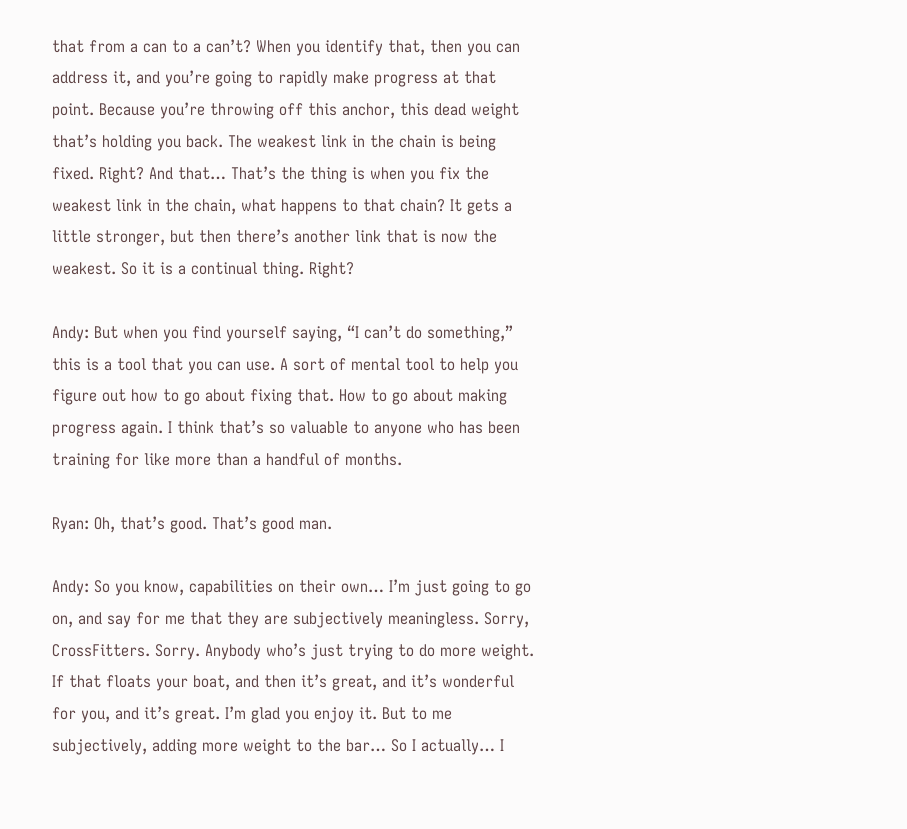that from a can to a can’t? When you identify that, then you can address it, and you’re going to rapidly make progress at that point. Because you’re throwing off this anchor, this dead weight that’s holding you back. The weakest link in the chain is being fixed. Right? And that… That’s the thing is when you fix the weakest link in the chain, what happens to that chain? It gets a little stronger, but then there’s another link that is now the weakest. So it is a continual thing. Right?

Andy: But when you find yourself saying, “I can’t do something,” this is a tool that you can use. A sort of mental tool to help you figure out how to go about fixing that. How to go about making progress again. I think that’s so valuable to anyone who has been training for like more than a handful of months.

Ryan: Oh, that’s good. That’s good man.

Andy: So you know, capabilities on their own… I’m just going to go on, and say for me that they are subjectively meaningless. Sorry, CrossFitters. Sorry. Anybody who’s just trying to do more weight. If that floats your boat, and then it’s great, and it’s wonderful for you, and it’s great. I’m glad you enjoy it. But to me subjectively, adding more weight to the bar… So I actually… I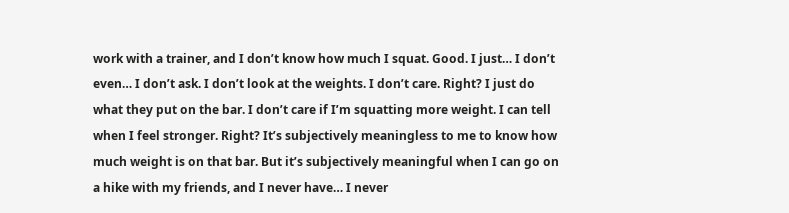work with a trainer, and I don’t know how much I squat. Good. I just… I don’t even… I don’t ask. I don’t look at the weights. I don’t care. Right? I just do what they put on the bar. I don’t care if I’m squatting more weight. I can tell when I feel stronger. Right? It’s subjectively meaningless to me to know how much weight is on that bar. But it’s subjectively meaningful when I can go on a hike with my friends, and I never have… I never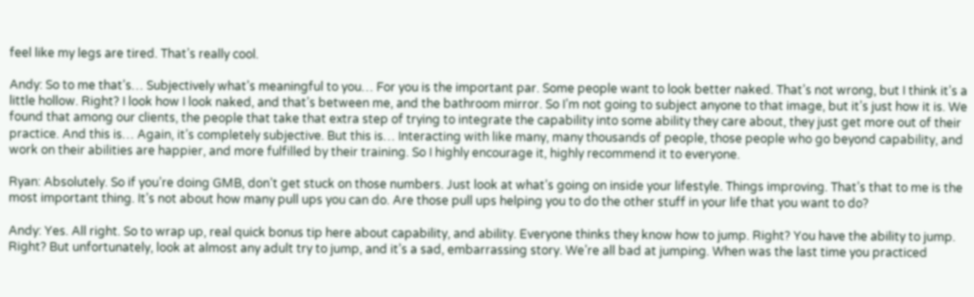feel like my legs are tired. That’s really cool.

Andy: So to me that’s… Subjectively what’s meaningful to you… For you is the important par. Some people want to look better naked. That’s not wrong, but I think it’s a little hollow. Right? I look how I look naked, and that’s between me, and the bathroom mirror. So I’m not going to subject anyone to that image, but it’s just how it is. We found that among our clients, the people that take that extra step of trying to integrate the capability into some ability they care about, they just get more out of their practice. And this is… Again, it’s completely subjective. But this is… Interacting with like many, many thousands of people, those people who go beyond capability, and work on their abilities are happier, and more fulfilled by their training. So I highly encourage it, highly recommend it to everyone.

Ryan: Absolutely. So if you’re doing GMB, don’t get stuck on those numbers. Just look at what’s going on inside your lifestyle. Things improving. That’s that to me is the most important thing. It’s not about how many pull ups you can do. Are those pull ups helping you to do the other stuff in your life that you want to do?

Andy: Yes. All right. So to wrap up, real quick bonus tip here about capability, and ability. Everyone thinks they know how to jump. Right? You have the ability to jump. Right? But unfortunately, look at almost any adult try to jump, and it’s a sad, embarrassing story. We’re all bad at jumping. When was the last time you practiced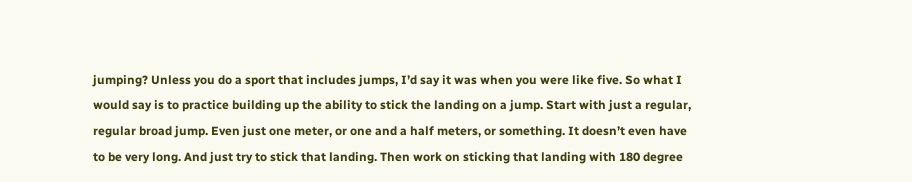jumping? Unless you do a sport that includes jumps, I’d say it was when you were like five. So what I would say is to practice building up the ability to stick the landing on a jump. Start with just a regular, regular broad jump. Even just one meter, or one and a half meters, or something. It doesn’t even have to be very long. And just try to stick that landing. Then work on sticking that landing with 180 degree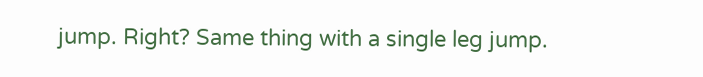jump. Right? Same thing with a single leg jump.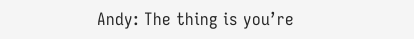Andy: The thing is you’re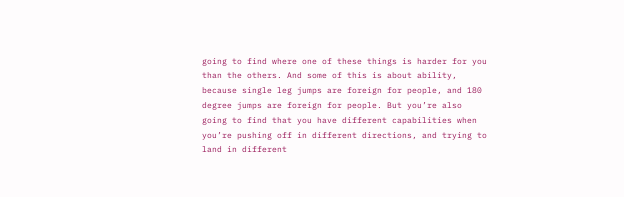going to find where one of these things is harder for you than the others. And some of this is about ability, because single leg jumps are foreign for people, and 180 degree jumps are foreign for people. But you’re also going to find that you have different capabilities when you’re pushing off in different directions, and trying to land in different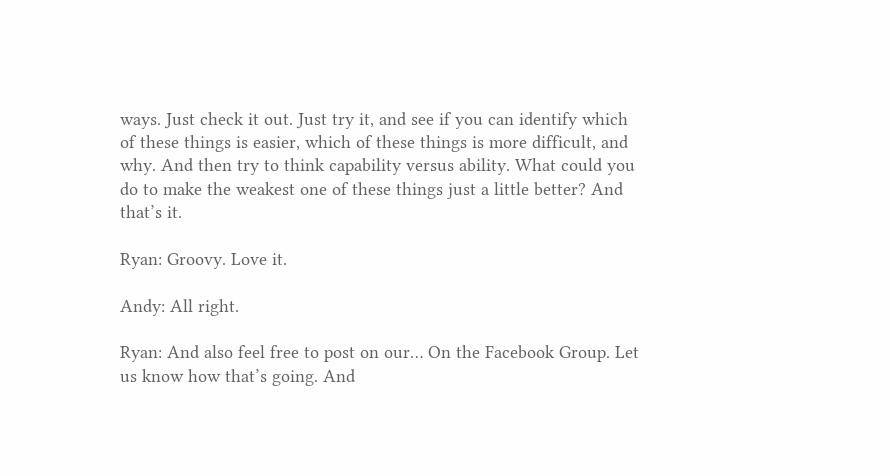ways. Just check it out. Just try it, and see if you can identify which of these things is easier, which of these things is more difficult, and why. And then try to think capability versus ability. What could you do to make the weakest one of these things just a little better? And that’s it.

Ryan: Groovy. Love it.

Andy: All right.

Ryan: And also feel free to post on our… On the Facebook Group. Let us know how that’s going. And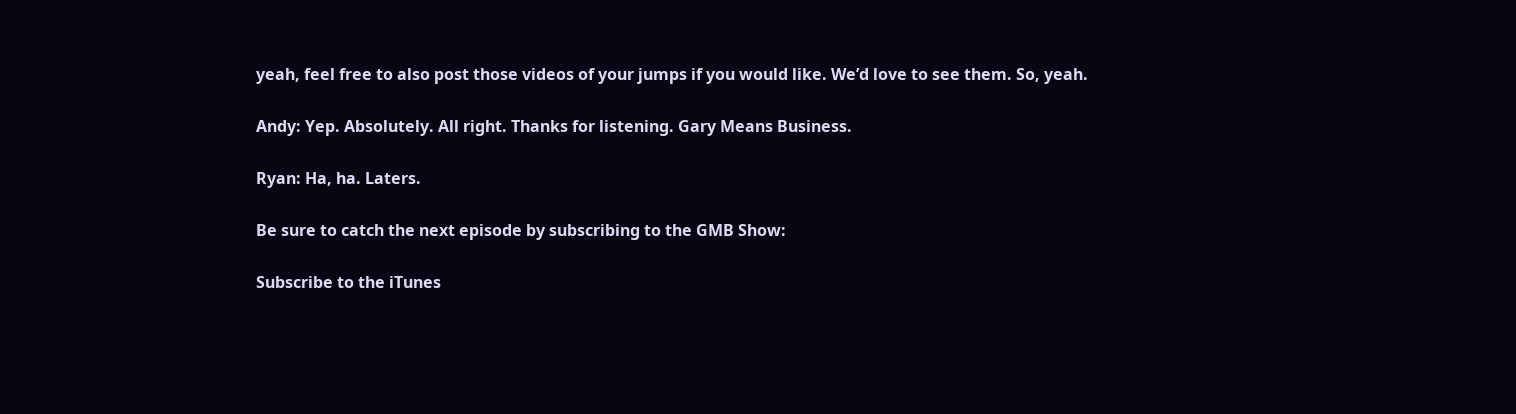yeah, feel free to also post those videos of your jumps if you would like. We’d love to see them. So, yeah.

Andy: Yep. Absolutely. All right. Thanks for listening. Gary Means Business.

Ryan: Ha, ha. Laters.

Be sure to catch the next episode by subscribing to the GMB Show:

Subscribe to the iTunes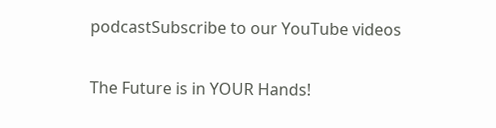podcastSubscribe to our YouTube videos

The Future is in YOUR Hands!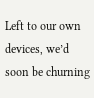Left to our own devices, we’d soon be churning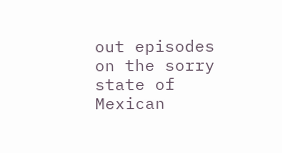out episodes on the sorry state of Mexican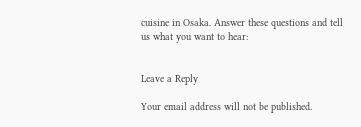cuisine in Osaka. Answer these questions and tell us what you want to hear:


Leave a Reply

Your email address will not be published.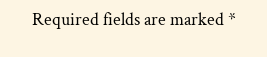Required fields are marked *